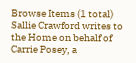Browse Items (1 total)
Sallie Crawford writes to the Home on behalf of Carrie Posey, a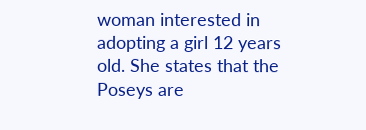woman interested in adopting a girl 12 years old. She states that the Poseys are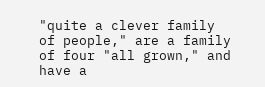"quite a clever family of people," are a family of four "all grown," and have a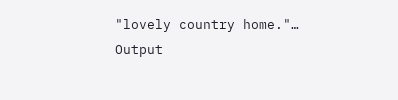"lovely country home."…
Output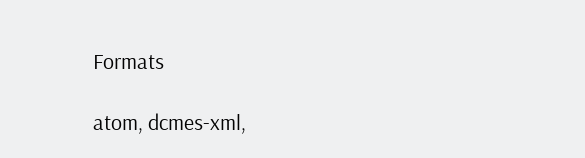Formats

atom, dcmes-xml,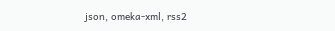json, omeka-xml, rss2